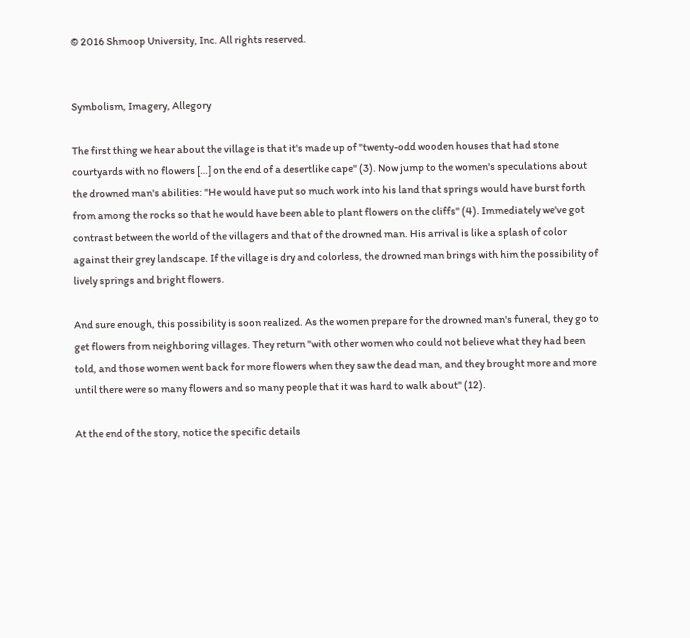© 2016 Shmoop University, Inc. All rights reserved.


Symbolism, Imagery, Allegory

The first thing we hear about the village is that it's made up of "twenty-odd wooden houses that had stone courtyards with no flowers […] on the end of a desertlike cape" (3). Now jump to the women's speculations about the drowned man's abilities: "He would have put so much work into his land that springs would have burst forth from among the rocks so that he would have been able to plant flowers on the cliffs" (4). Immediately we've got contrast between the world of the villagers and that of the drowned man. His arrival is like a splash of color against their grey landscape. If the village is dry and colorless, the drowned man brings with him the possibility of lively springs and bright flowers.

And sure enough, this possibility is soon realized. As the women prepare for the drowned man's funeral, they go to get flowers from neighboring villages. They return "with other women who could not believe what they had been told, and those women went back for more flowers when they saw the dead man, and they brought more and more until there were so many flowers and so many people that it was hard to walk about" (12).

At the end of the story, notice the specific details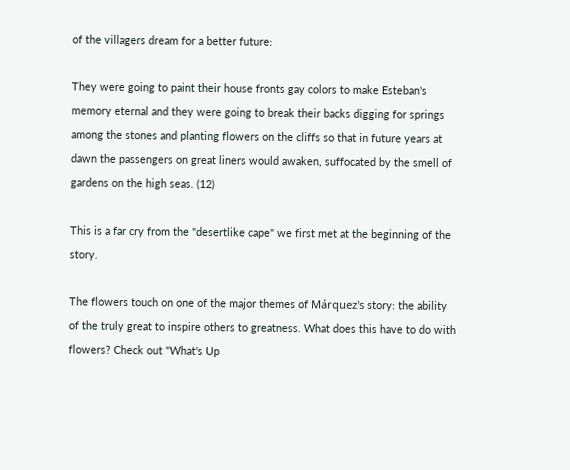of the villagers dream for a better future:

They were going to paint their house fronts gay colors to make Esteban's memory eternal and they were going to break their backs digging for springs among the stones and planting flowers on the cliffs so that in future years at dawn the passengers on great liners would awaken, suffocated by the smell of gardens on the high seas. (12)

This is a far cry from the "desertlike cape" we first met at the beginning of the story.

The flowers touch on one of the major themes of Márquez's story: the ability of the truly great to inspire others to greatness. What does this have to do with flowers? Check out "What's Up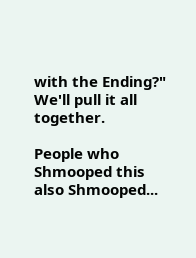with the Ending?" We'll pull it all together.

People who Shmooped this also Shmooped...